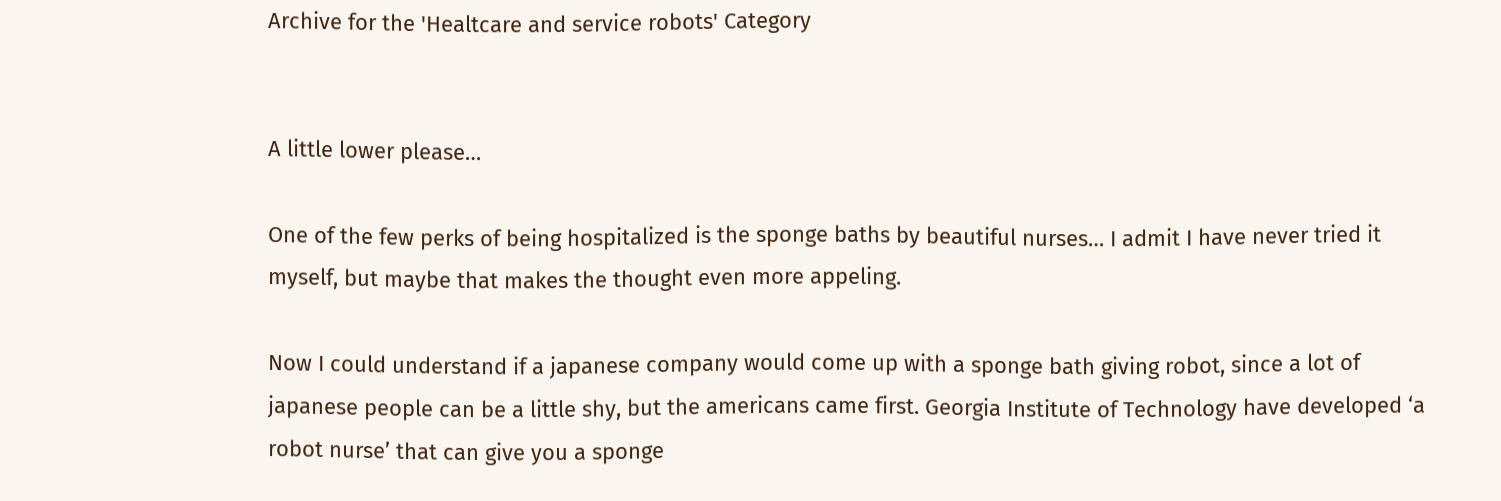Archive for the 'Healtcare and service robots' Category


A little lower please…

One of the few perks of being hospitalized is the sponge baths by beautiful nurses… I admit I have never tried it myself, but maybe that makes the thought even more appeling.

Now I could understand if a japanese company would come up with a sponge bath giving robot, since a lot of japanese people can be a little shy, but the americans came first. Georgia Institute of Technology have developed ‘a robot nurse’ that can give you a sponge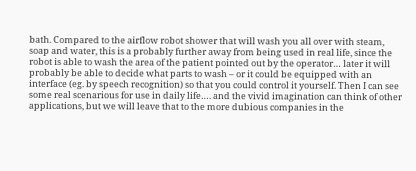bath. Compared to the airflow robot shower that will wash you all over with steam, soap and water, this is a probably further away from being used in real life, since the robot is able to wash the area of the patient pointed out by the operator… later it will probably be able to decide what parts to wash – or it could be equipped with an interface (eg. by speech recognition) so that you could control it yourself. Then I can see some real scenarious for use in daily life…. and the vivid imagination can think of other applications, but we will leave that to the more dubious companies in the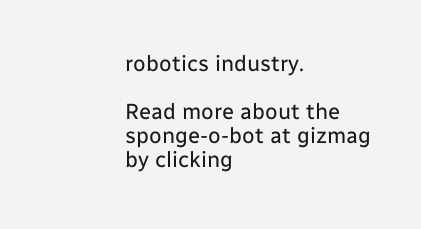robotics industry.

Read more about the sponge-o-bot at gizmag by clicking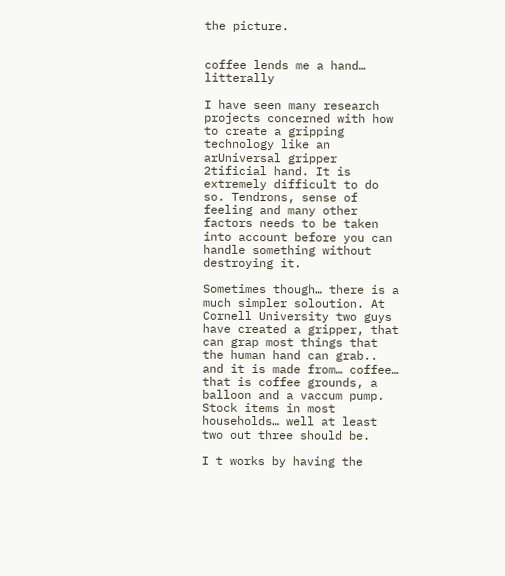the picture.


coffee lends me a hand… litterally

I have seen many research projects concerned with how to create a gripping technology like an arUniversal gripper 2tificial hand. It is extremely difficult to do so. Tendrons, sense of feeling and many other factors needs to be taken into account before you can handle something without destroying it.

Sometimes though… there is a much simpler soloution. At Cornell University two guys have created a gripper, that can grap most things that the human hand can grab.. and it is made from… coffee… that is coffee grounds, a balloon and a vaccum pump. Stock items in most households… well at least two out three should be.

I t works by having the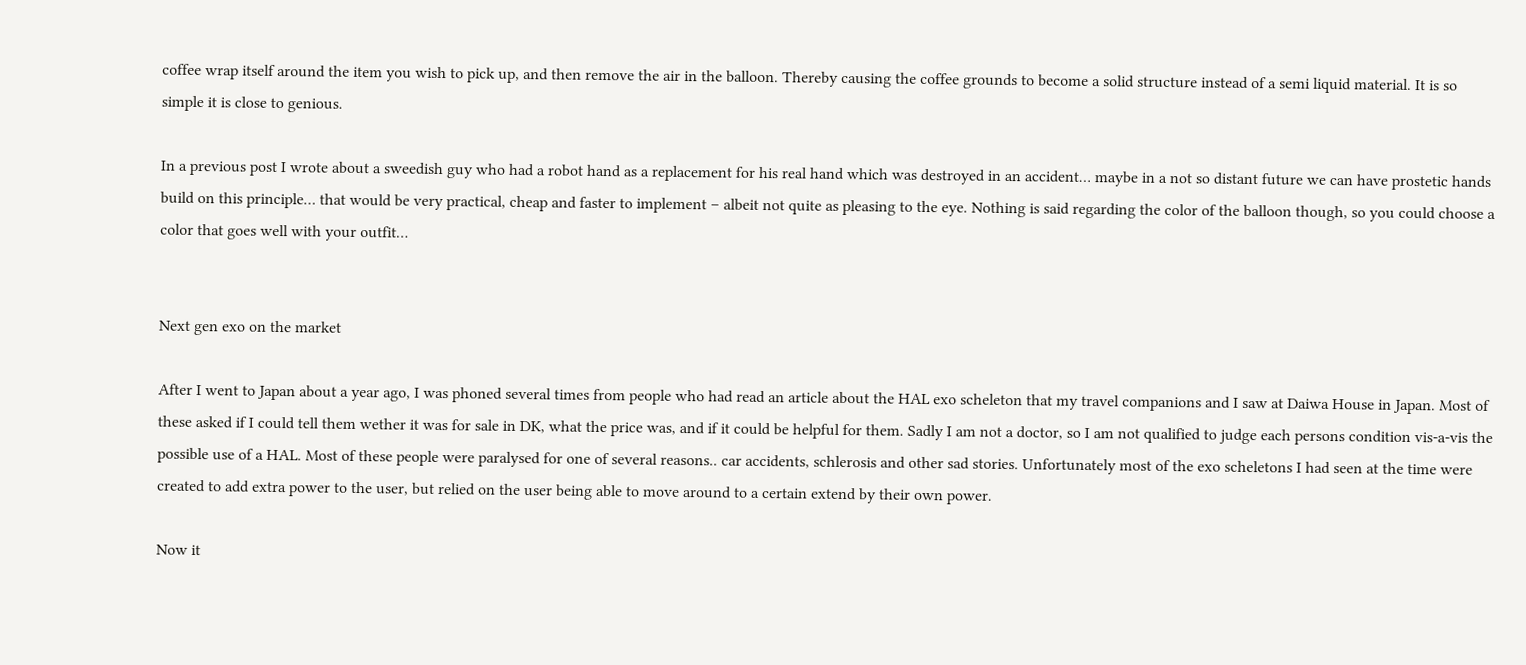coffee wrap itself around the item you wish to pick up, and then remove the air in the balloon. Thereby causing the coffee grounds to become a solid structure instead of a semi liquid material. It is so simple it is close to genious.

In a previous post I wrote about a sweedish guy who had a robot hand as a replacement for his real hand which was destroyed in an accident… maybe in a not so distant future we can have prostetic hands build on this principle… that would be very practical, cheap and faster to implement – albeit not quite as pleasing to the eye. Nothing is said regarding the color of the balloon though, so you could choose a color that goes well with your outfit…


Next gen exo on the market

After I went to Japan about a year ago, I was phoned several times from people who had read an article about the HAL exo scheleton that my travel companions and I saw at Daiwa House in Japan. Most of these asked if I could tell them wether it was for sale in DK, what the price was, and if it could be helpful for them. Sadly I am not a doctor, so I am not qualified to judge each persons condition vis-a-vis the possible use of a HAL. Most of these people were paralysed for one of several reasons.. car accidents, schlerosis and other sad stories. Unfortunately most of the exo scheletons I had seen at the time were created to add extra power to the user, but relied on the user being able to move around to a certain extend by their own power.

Now it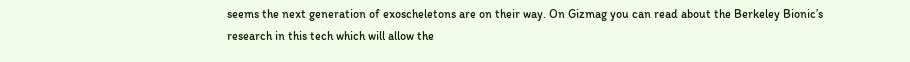seems the next generation of exoscheletons are on their way. On Gizmag you can read about the Berkeley Bionic’s research in this tech which will allow the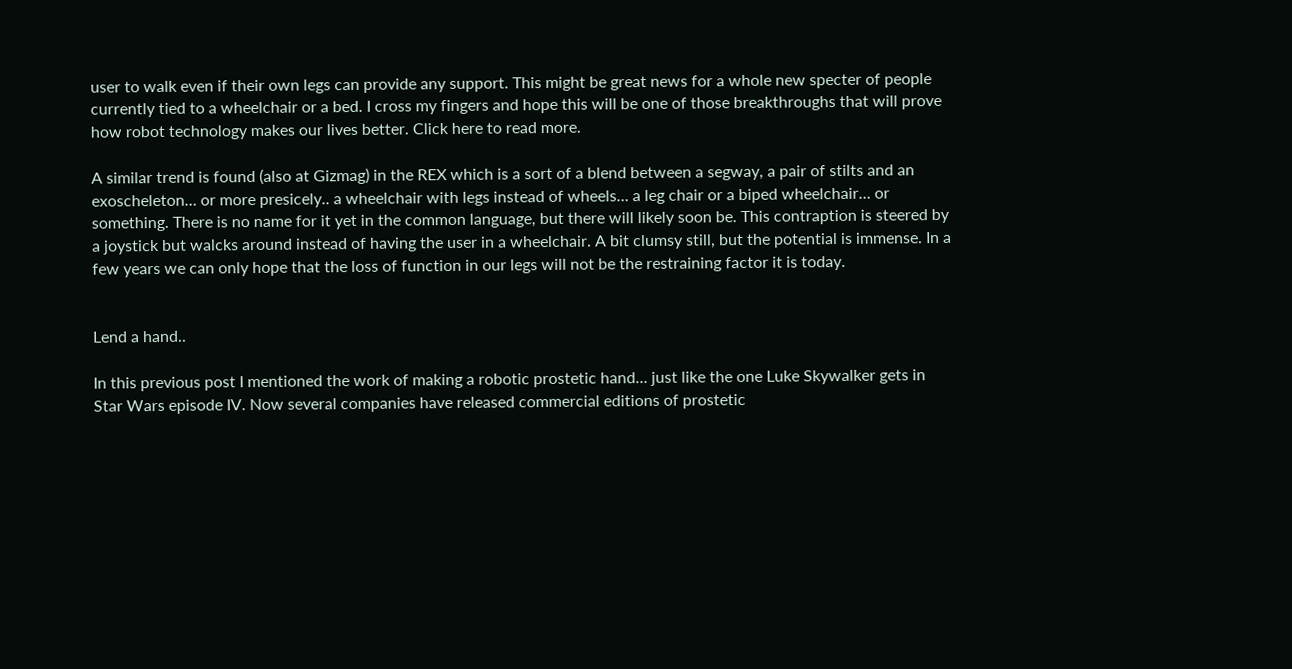user to walk even if their own legs can provide any support. This might be great news for a whole new specter of people currently tied to a wheelchair or a bed. I cross my fingers and hope this will be one of those breakthroughs that will prove how robot technology makes our lives better. Click here to read more.

A similar trend is found (also at Gizmag) in the REX which is a sort of a blend between a segway, a pair of stilts and an exoscheleton… or more presicely.. a wheelchair with legs instead of wheels… a leg chair or a biped wheelchair… or something. There is no name for it yet in the common language, but there will likely soon be. This contraption is steered by a joystick but walcks around instead of having the user in a wheelchair. A bit clumsy still, but the potential is immense. In a few years we can only hope that the loss of function in our legs will not be the restraining factor it is today.


Lend a hand..

In this previous post I mentioned the work of making a robotic prostetic hand… just like the one Luke Skywalker gets in Star Wars episode IV. Now several companies have released commercial editions of prostetic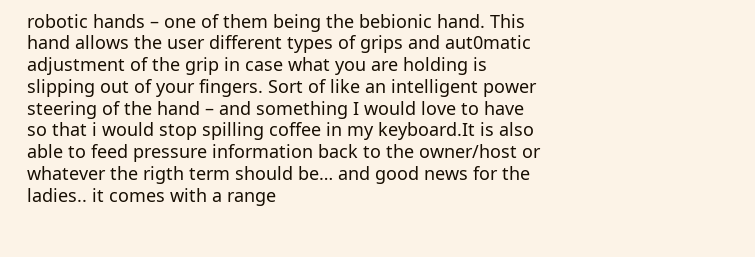robotic hands – one of them being the bebionic hand. This hand allows the user different types of grips and aut0matic adjustment of the grip in case what you are holding is slipping out of your fingers. Sort of like an intelligent power steering of the hand – and something I would love to have so that i would stop spilling coffee in my keyboard.It is also able to feed pressure information back to the owner/host or whatever the rigth term should be… and good news for the ladies.. it comes with a range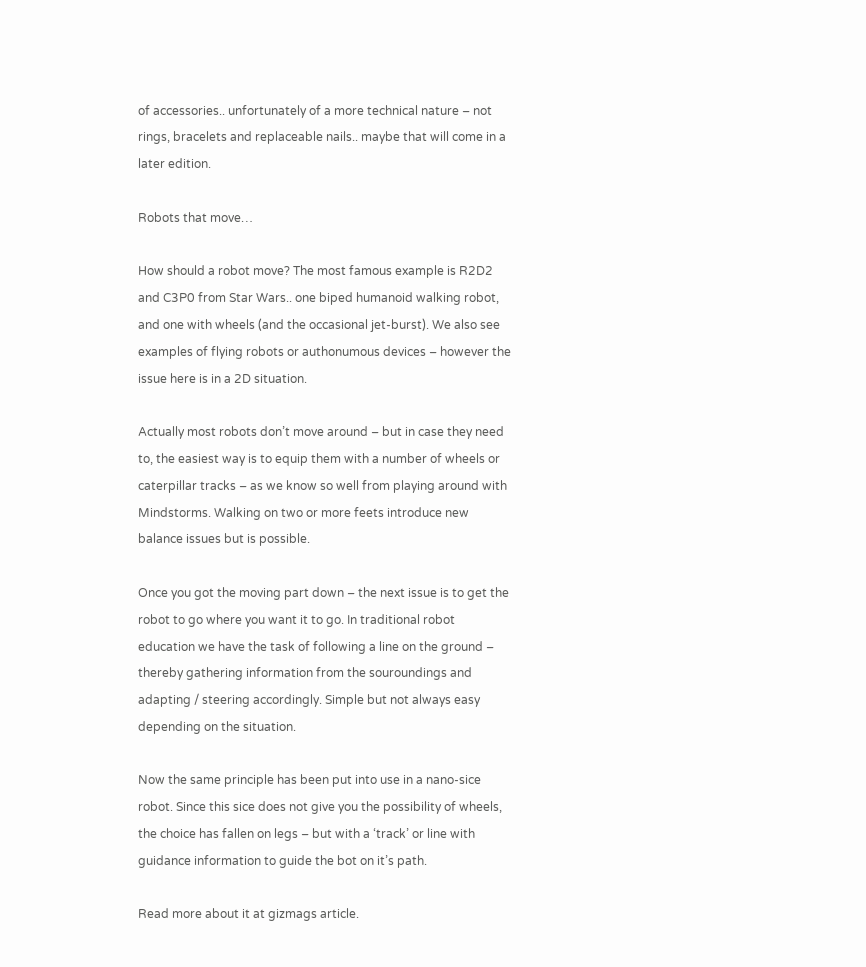of accessories.. unfortunately of a more technical nature – not rings, bracelets and replaceable nails.. maybe that will come in a later edition.

Robots that move…

How should a robot move? The most famous example is R2D2 and C3P0 from Star Wars.. one biped humanoid walking robot, and one with wheels (and the occasional jet-burst). We also see examples of flying robots or authonumous devices – however the issue here is in a 2D situation.

Actually most robots don’t move around – but in case they need to, the easiest way is to equip them with a number of wheels or caterpillar tracks – as we know so well from playing around with Mindstorms. Walking on two or more feets introduce new balance issues but is possible.

Once you got the moving part down – the next issue is to get the robot to go where you want it to go. In traditional robot education we have the task of following a line on the ground – thereby gathering information from the souroundings and adapting / steering accordingly. Simple but not always easy depending on the situation.

Now the same principle has been put into use in a nano-sice robot. Since this sice does not give you the possibility of wheels, the choice has fallen on legs – but with a ‘track’ or line with guidance information to guide the bot on it’s path.

Read more about it at gizmags article.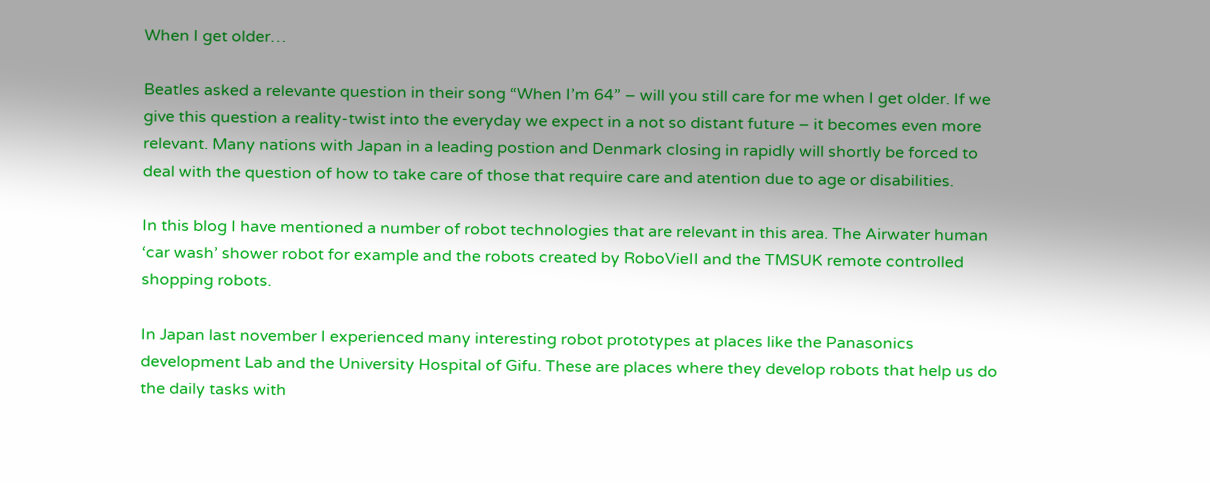When I get older…

Beatles asked a relevante question in their song “When I’m 64” – will you still care for me when I get older. If we give this question a reality-twist into the everyday we expect in a not so distant future – it becomes even more relevant. Many nations with Japan in a leading postion and Denmark closing in rapidly will shortly be forced to deal with the question of how to take care of those that require care and atention due to age or disabilities.

In this blog I have mentioned a number of robot technologies that are relevant in this area. The Airwater human ‘car wash’ shower robot for example and the robots created by RoboVieII and the TMSUK remote controlled shopping robots.

In Japan last november I experienced many interesting robot prototypes at places like the Panasonics development Lab and the University Hospital of Gifu. These are places where they develop robots that help us do the daily tasks with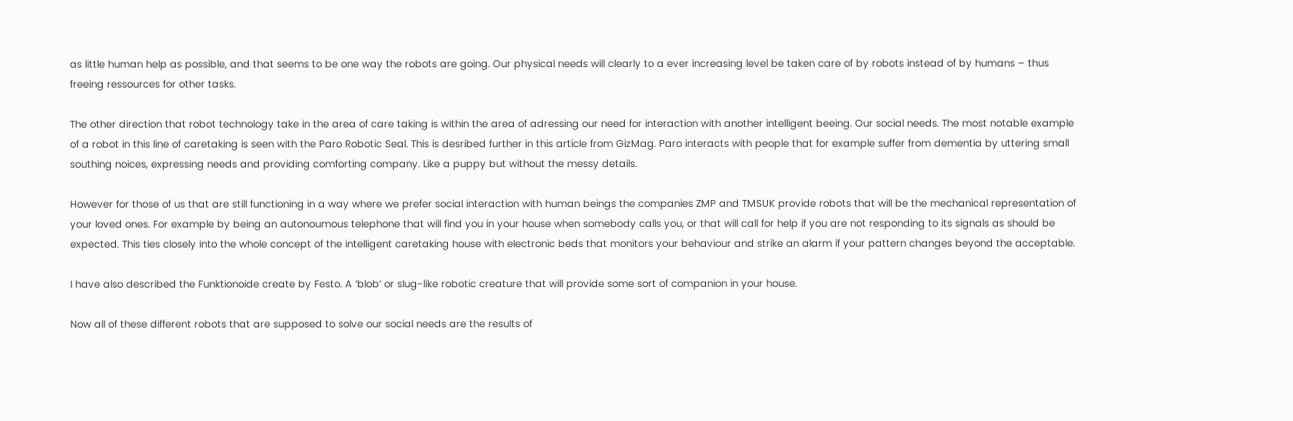as little human help as possible, and that seems to be one way the robots are going. Our physical needs will clearly to a ever increasing level be taken care of by robots instead of by humans – thus freeing ressources for other tasks.

The other direction that robot technology take in the area of care taking is within the area of adressing our need for interaction with another intelligent beeing. Our social needs. The most notable example of a robot in this line of caretaking is seen with the Paro Robotic Seal. This is desribed further in this article from GizMag. Paro interacts with people that for example suffer from dementia by uttering small southing noices, expressing needs and providing comforting company. Like a puppy but without the messy details.

However for those of us that are still functioning in a way where we prefer social interaction with human beings the companies ZMP and TMSUK provide robots that will be the mechanical representation of your loved ones. For example by being an autonoumous telephone that will find you in your house when somebody calls you, or that will call for help if you are not responding to its signals as should be expected. This ties closely into the whole concept of the intelligent caretaking house with electronic beds that monitors your behaviour and strike an alarm if your pattern changes beyond the acceptable.

I have also described the Funktionoide create by Festo. A ‘blob’ or slug-like robotic creature that will provide some sort of companion in your house.

Now all of these different robots that are supposed to solve our social needs are the results of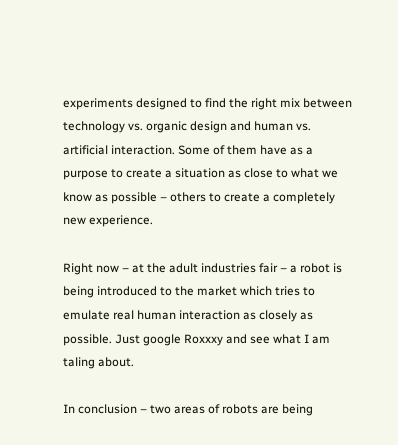experiments designed to find the right mix between technology vs. organic design and human vs. artificial interaction. Some of them have as a purpose to create a situation as close to what we know as possible – others to create a completely new experience.

Right now – at the adult industries fair – a robot is being introduced to the market which tries to emulate real human interaction as closely as possible. Just google Roxxxy and see what I am taling about.

In conclusion – two areas of robots are being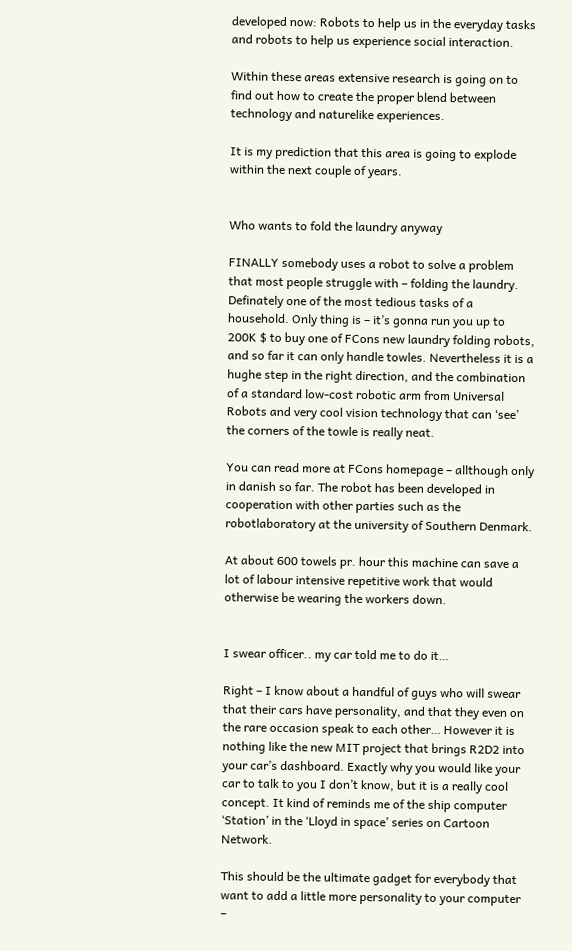developed now: Robots to help us in the everyday tasks and robots to help us experience social interaction.

Within these areas extensive research is going on to find out how to create the proper blend between technology and naturelike experiences.

It is my prediction that this area is going to explode within the next couple of years.


Who wants to fold the laundry anyway

FINALLY somebody uses a robot to solve a problem that most people struggle with – folding the laundry. Definately one of the most tedious tasks of a household. Only thing is – it’s gonna run you up to 200K $ to buy one of FCons new laundry folding robots, and so far it can only handle towles. Nevertheless it is a hughe step in the right direction, and the combination of a standard low-cost robotic arm from Universal Robots and very cool vision technology that can ‘see’ the corners of the towle is really neat.

You can read more at FCons homepage – allthough only in danish so far. The robot has been developed in cooperation with other parties such as the robotlaboratory at the university of Southern Denmark.

At about 600 towels pr. hour this machine can save a lot of labour intensive repetitive work that would otherwise be wearing the workers down.


I swear officer.. my car told me to do it…

Right – I know about a handful of guys who will swear that their cars have personality, and that they even on the rare occasion speak to each other… However it is nothing like the new MIT project that brings R2D2 into your car’s dashboard. Exactly why you would like your car to talk to you I don’t know, but it is a really cool concept. It kind of reminds me of the ship computer ‘Station’ in the ‘Lloyd in space’ series on Cartoon Network.

This should be the ultimate gadget for everybody that want to add a little more personality to your computer –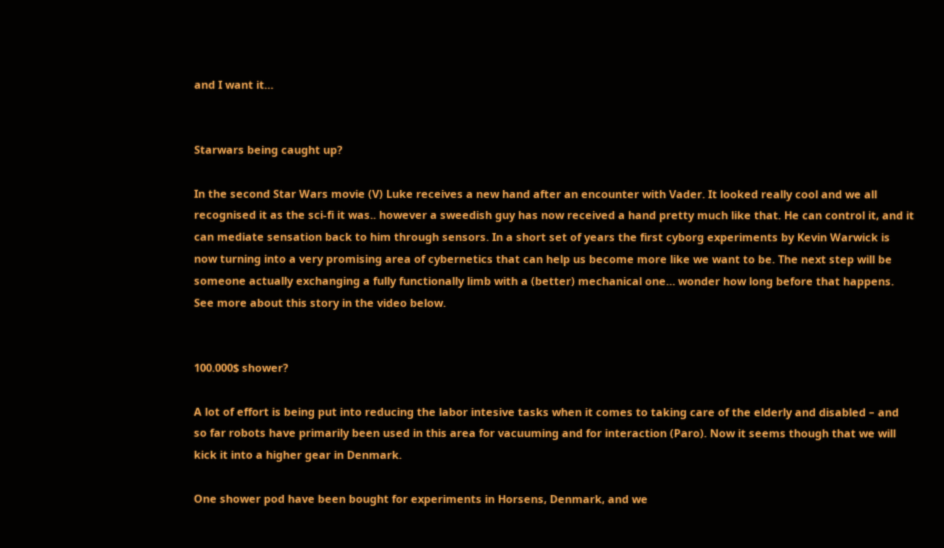and I want it…


Starwars being caught up?

In the second Star Wars movie (V) Luke receives a new hand after an encounter with Vader. It looked really cool and we all recognised it as the sci-fi it was.. however a sweedish guy has now received a hand pretty much like that. He can control it, and it can mediate sensation back to him through sensors. In a short set of years the first cyborg experiments by Kevin Warwick is now turning into a very promising area of cybernetics that can help us become more like we want to be. The next step will be someone actually exchanging a fully functionally limb with a (better) mechanical one… wonder how long before that happens. See more about this story in the video below.


100.000$ shower?

A lot of effort is being put into reducing the labor intesive tasks when it comes to taking care of the elderly and disabled – and so far robots have primarily been used in this area for vacuuming and for interaction (Paro). Now it seems though that we will kick it into a higher gear in Denmark.

One shower pod have been bought for experiments in Horsens, Denmark, and we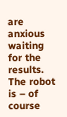are anxious waiting for the results. The robot is – of course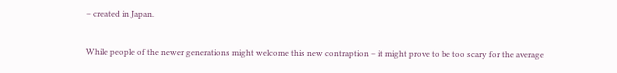– created in Japan.

While people of the newer generations might welcome this new contraption – it might prove to be too scary for the average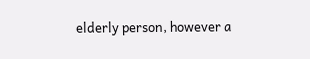elderly person, however a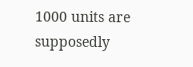1000 units are supposedly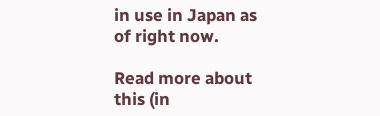in use in Japan as of right now.

Read more about this (in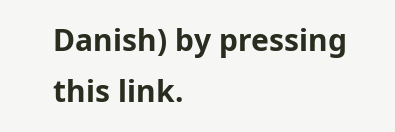Danish) by pressing this link.